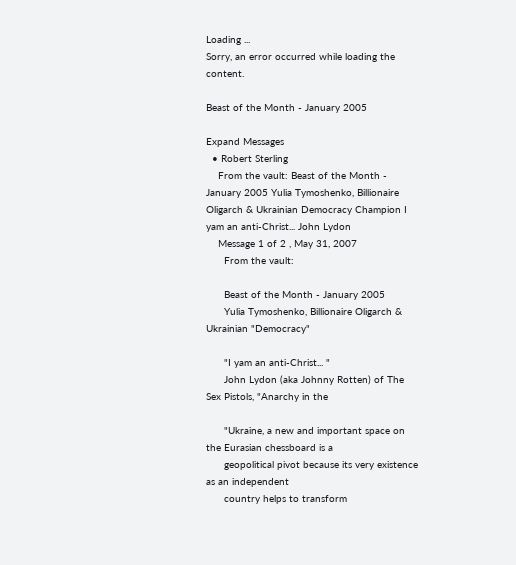Loading ...
Sorry, an error occurred while loading the content.

Beast of the Month - January 2005

Expand Messages
  • Robert Sterling
    From the vault: Beast of the Month - January 2005 Yulia Tymoshenko, Billionaire Oligarch & Ukrainian Democracy Champion I yam an anti-Christ... John Lydon
    Message 1 of 2 , May 31, 2007
      From the vault:

      Beast of the Month - January 2005
      Yulia Tymoshenko, Billionaire Oligarch & Ukrainian "Democracy"

      "I yam an anti-Christ... "
      John Lydon (aka Johnny Rotten) of The Sex Pistols, "Anarchy in the

      "Ukraine, a new and important space on the Eurasian chessboard is a
      geopolitical pivot because its very existence as an independent
      country helps to transform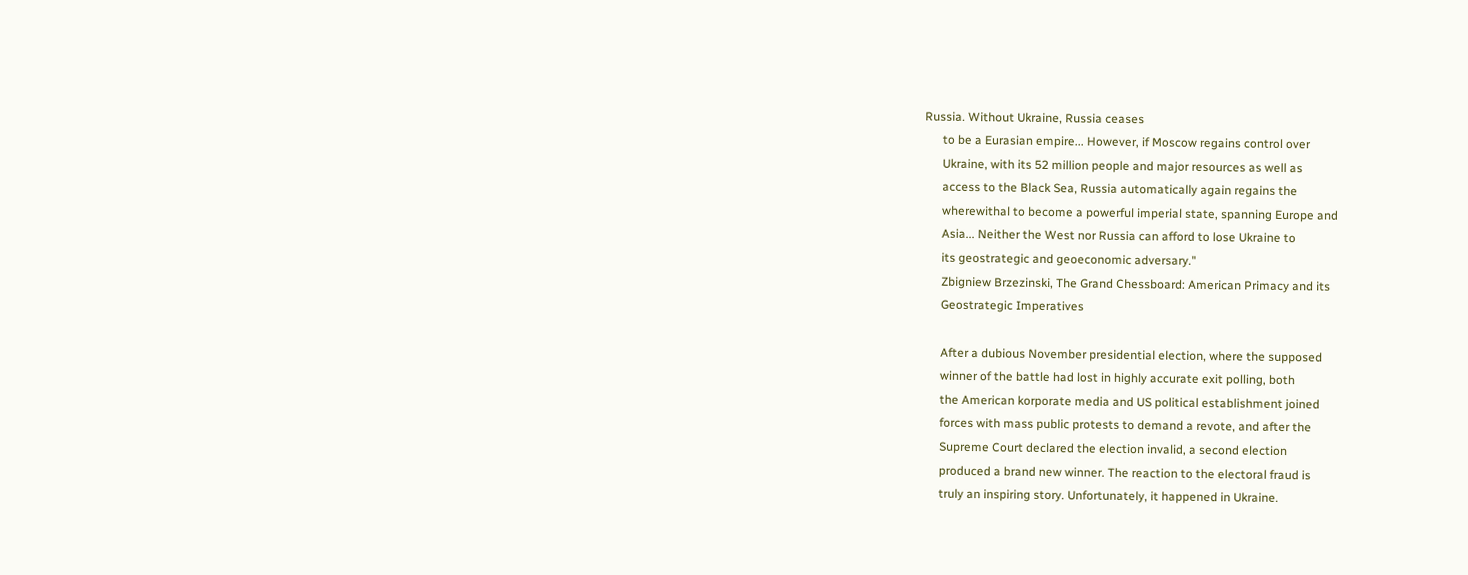Russia. Without Ukraine, Russia ceases
      to be a Eurasian empire... However, if Moscow regains control over
      Ukraine, with its 52 million people and major resources as well as
      access to the Black Sea, Russia automatically again regains the
      wherewithal to become a powerful imperial state, spanning Europe and
      Asia... Neither the West nor Russia can afford to lose Ukraine to
      its geostrategic and geoeconomic adversary."
      Zbigniew Brzezinski, The Grand Chessboard: American Primacy and its
      Geostrategic Imperatives

      After a dubious November presidential election, where the supposed
      winner of the battle had lost in highly accurate exit polling, both
      the American korporate media and US political establishment joined
      forces with mass public protests to demand a revote, and after the
      Supreme Court declared the election invalid, a second election
      produced a brand new winner. The reaction to the electoral fraud is
      truly an inspiring story. Unfortunately, it happened in Ukraine.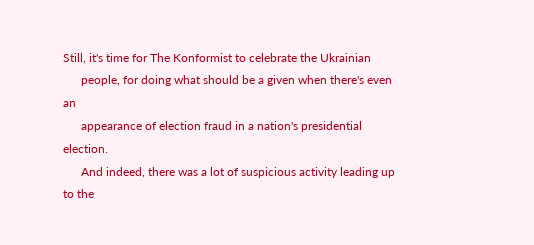Still, it's time for The Konformist to celebrate the Ukrainian
      people, for doing what should be a given when there's even an
      appearance of election fraud in a nation's presidential election.
      And indeed, there was a lot of suspicious activity leading up to the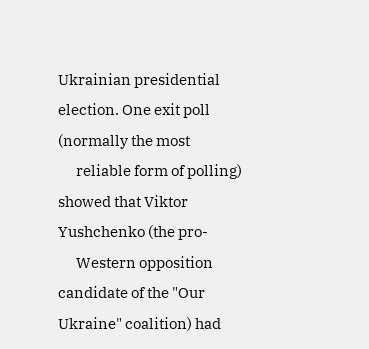Ukrainian presidential election. One exit poll (normally the most
      reliable form of polling) showed that Viktor Yushchenko (the pro-
      Western opposition candidate of the "Our Ukraine" coalition) had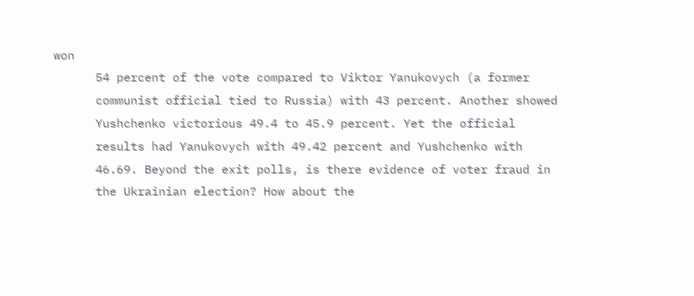won
      54 percent of the vote compared to Viktor Yanukovych (a former
      communist official tied to Russia) with 43 percent. Another showed
      Yushchenko victorious 49.4 to 45.9 percent. Yet the official
      results had Yanukovych with 49.42 percent and Yushchenko with
      46.69. Beyond the exit polls, is there evidence of voter fraud in
      the Ukrainian election? How about the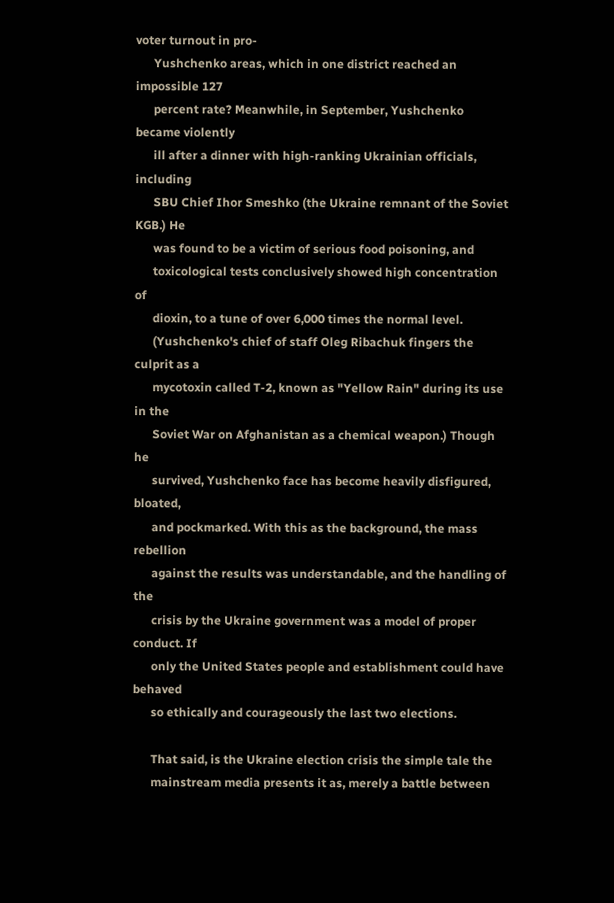voter turnout in pro-
      Yushchenko areas, which in one district reached an impossible 127
      percent rate? Meanwhile, in September, Yushchenko became violently
      ill after a dinner with high-ranking Ukrainian officials, including
      SBU Chief Ihor Smeshko (the Ukraine remnant of the Soviet KGB.) He
      was found to be a victim of serious food poisoning, and
      toxicological tests conclusively showed high concentration of
      dioxin, to a tune of over 6,000 times the normal level.
      (Yushchenko's chief of staff Oleg Ribachuk fingers the culprit as a
      mycotoxin called T-2, known as "Yellow Rain" during its use in the
      Soviet War on Afghanistan as a chemical weapon.) Though he
      survived, Yushchenko face has become heavily disfigured, bloated,
      and pockmarked. With this as the background, the mass rebellion
      against the results was understandable, and the handling of the
      crisis by the Ukraine government was a model of proper conduct. If
      only the United States people and establishment could have behaved
      so ethically and courageously the last two elections.

      That said, is the Ukraine election crisis the simple tale the
      mainstream media presents it as, merely a battle between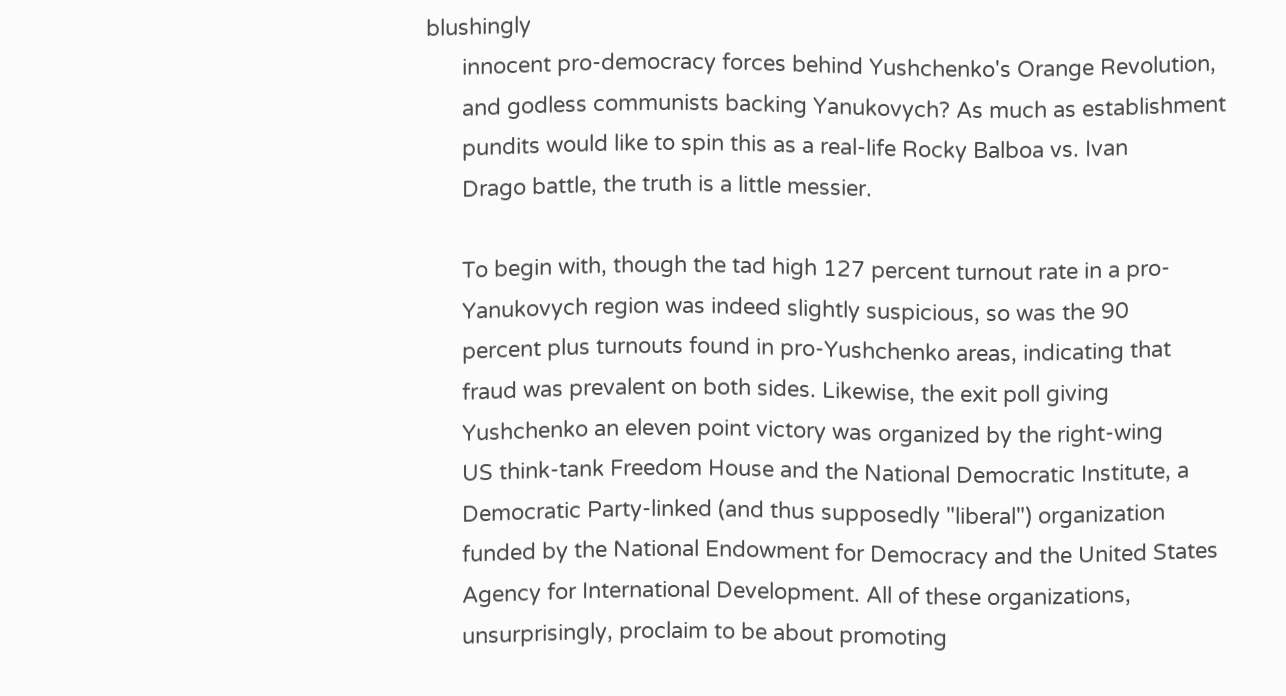blushingly
      innocent pro-democracy forces behind Yushchenko's Orange Revolution,
      and godless communists backing Yanukovych? As much as establishment
      pundits would like to spin this as a real-life Rocky Balboa vs. Ivan
      Drago battle, the truth is a little messier.

      To begin with, though the tad high 127 percent turnout rate in a pro-
      Yanukovych region was indeed slightly suspicious, so was the 90
      percent plus turnouts found in pro-Yushchenko areas, indicating that
      fraud was prevalent on both sides. Likewise, the exit poll giving
      Yushchenko an eleven point victory was organized by the right-wing
      US think-tank Freedom House and the National Democratic Institute, a
      Democratic Party-linked (and thus supposedly "liberal") organization
      funded by the National Endowment for Democracy and the United States
      Agency for International Development. All of these organizations,
      unsurprisingly, proclaim to be about promoting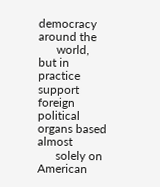democracy around the
      world, but in practice support foreign political organs based almost
      solely on American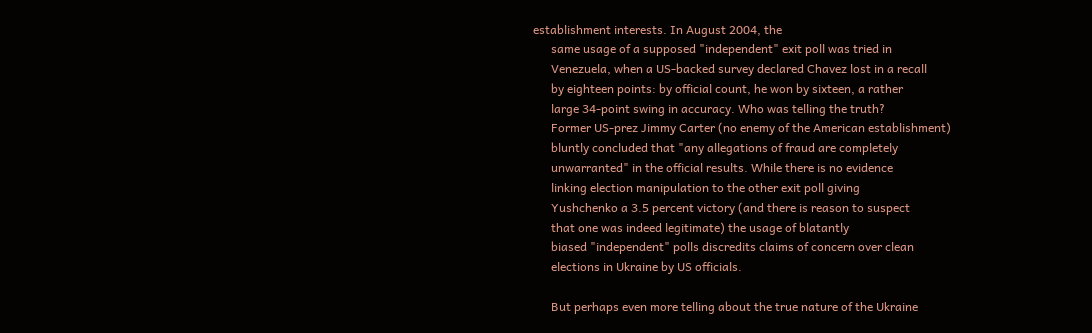establishment interests. In August 2004, the
      same usage of a supposed "independent" exit poll was tried in
      Venezuela, when a US-backed survey declared Chavez lost in a recall
      by eighteen points: by official count, he won by sixteen, a rather
      large 34-point swing in accuracy. Who was telling the truth?
      Former US-prez Jimmy Carter (no enemy of the American establishment)
      bluntly concluded that "any allegations of fraud are completely
      unwarranted" in the official results. While there is no evidence
      linking election manipulation to the other exit poll giving
      Yushchenko a 3.5 percent victory (and there is reason to suspect
      that one was indeed legitimate) the usage of blatantly
      biased "independent" polls discredits claims of concern over clean
      elections in Ukraine by US officials.

      But perhaps even more telling about the true nature of the Ukraine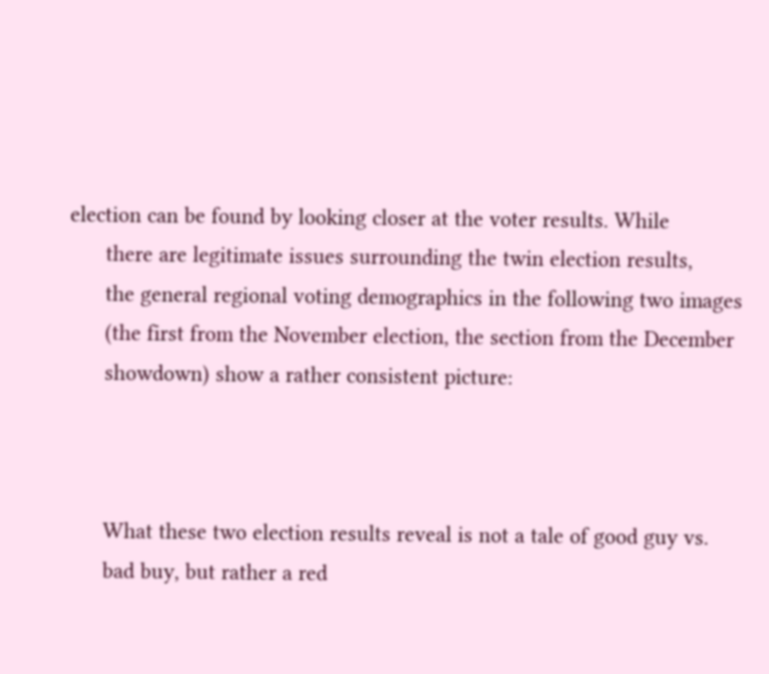election can be found by looking closer at the voter results. While
      there are legitimate issues surrounding the twin election results,
      the general regional voting demographics in the following two images
      (the first from the November election, the section from the December
      showdown) show a rather consistent picture:



      What these two election results reveal is not a tale of good guy vs.
      bad buy, but rather a red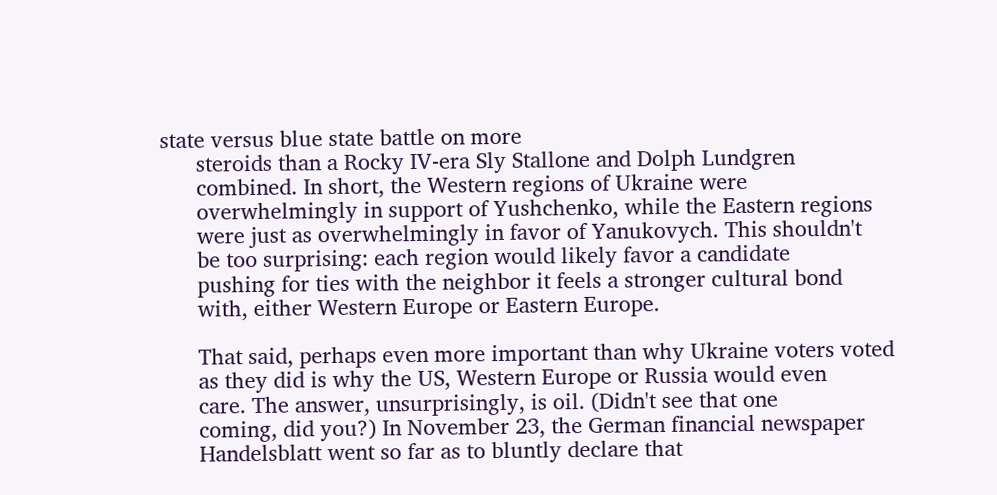state versus blue state battle on more
      steroids than a Rocky IV-era Sly Stallone and Dolph Lundgren
      combined. In short, the Western regions of Ukraine were
      overwhelmingly in support of Yushchenko, while the Eastern regions
      were just as overwhelmingly in favor of Yanukovych. This shouldn't
      be too surprising: each region would likely favor a candidate
      pushing for ties with the neighbor it feels a stronger cultural bond
      with, either Western Europe or Eastern Europe.

      That said, perhaps even more important than why Ukraine voters voted
      as they did is why the US, Western Europe or Russia would even
      care. The answer, unsurprisingly, is oil. (Didn't see that one
      coming, did you?) In November 23, the German financial newspaper
      Handelsblatt went so far as to bluntly declare that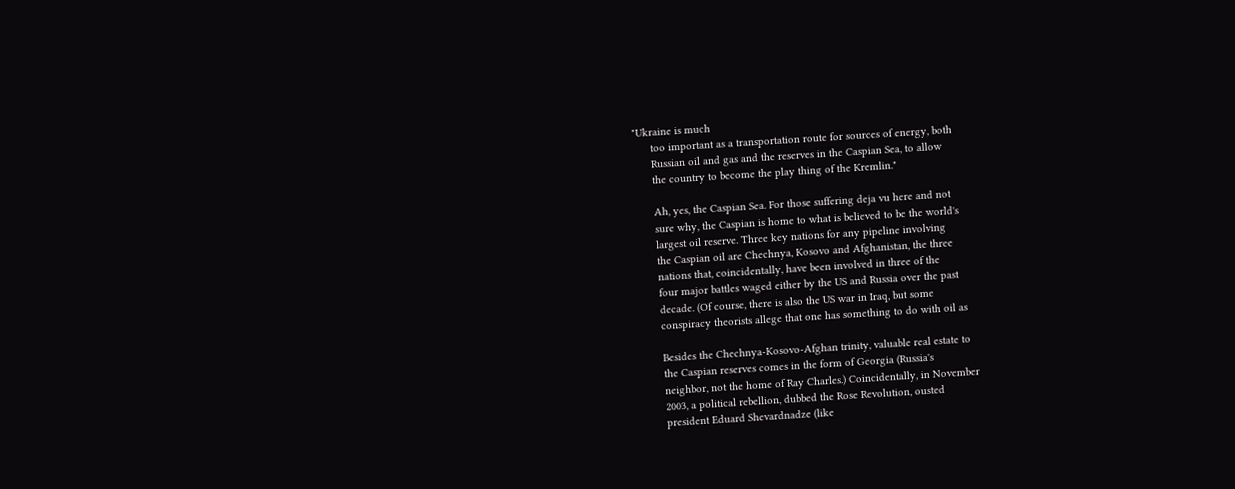"Ukraine is much
      too important as a transportation route for sources of energy, both
      Russian oil and gas and the reserves in the Caspian Sea, to allow
      the country to become the play thing of the Kremlin."

      Ah, yes, the Caspian Sea. For those suffering deja vu here and not
      sure why, the Caspian is home to what is believed to be the world's
      largest oil reserve. Three key nations for any pipeline involving
      the Caspian oil are Chechnya, Kosovo and Afghanistan, the three
      nations that, coincidentally, have been involved in three of the
      four major battles waged either by the US and Russia over the past
      decade. (Of course, there is also the US war in Iraq, but some
      conspiracy theorists allege that one has something to do with oil as

      Besides the Chechnya-Kosovo-Afghan trinity, valuable real estate to
      the Caspian reserves comes in the form of Georgia (Russia's
      neighbor, not the home of Ray Charles.) Coincidentally, in November
      2003, a political rebellion, dubbed the Rose Revolution, ousted
      president Eduard Shevardnadze (like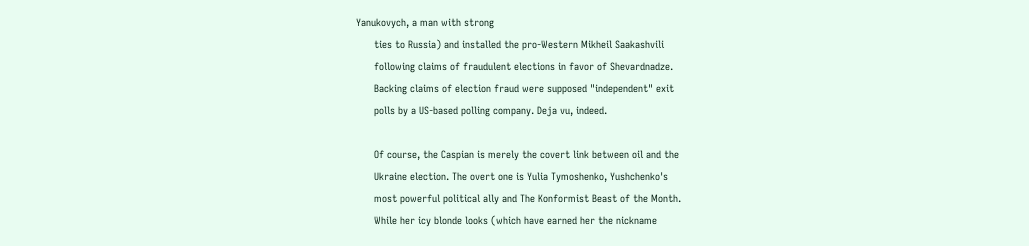Yanukovych, a man with strong
      ties to Russia) and installed the pro-Western Mikheil Saakashvili
      following claims of fraudulent elections in favor of Shevardnadze.
      Backing claims of election fraud were supposed "independent" exit
      polls by a US-based polling company. Deja vu, indeed.

      Of course, the Caspian is merely the covert link between oil and the
      Ukraine election. The overt one is Yulia Tymoshenko, Yushchenko's
      most powerful political ally and The Konformist Beast of the Month.
      While her icy blonde looks (which have earned her the nickname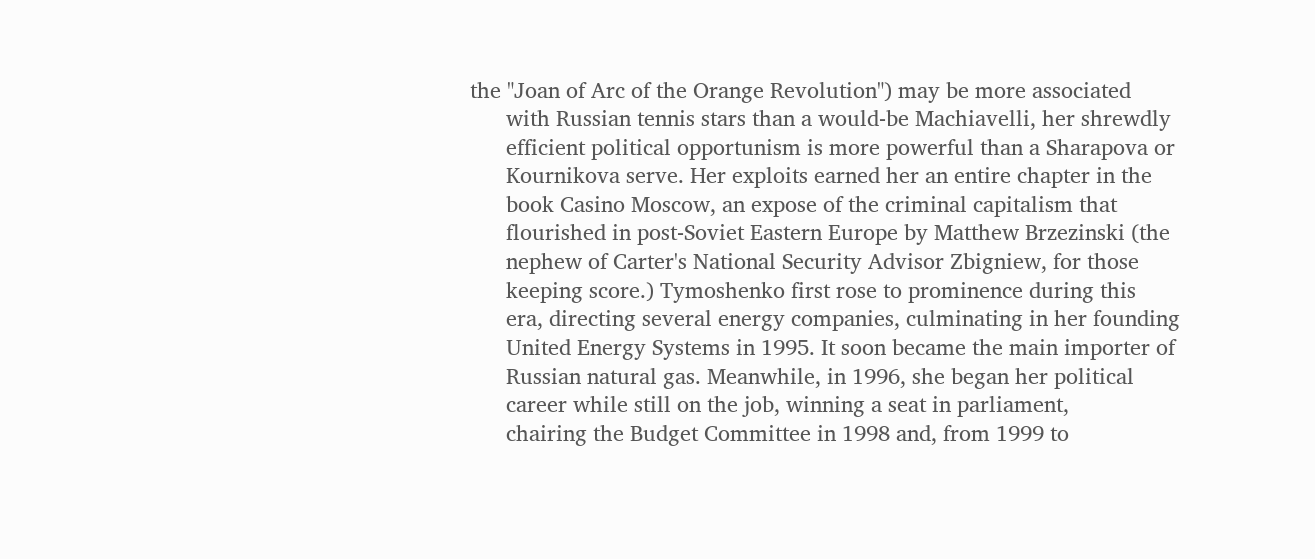the "Joan of Arc of the Orange Revolution") may be more associated
      with Russian tennis stars than a would-be Machiavelli, her shrewdly
      efficient political opportunism is more powerful than a Sharapova or
      Kournikova serve. Her exploits earned her an entire chapter in the
      book Casino Moscow, an expose of the criminal capitalism that
      flourished in post-Soviet Eastern Europe by Matthew Brzezinski (the
      nephew of Carter's National Security Advisor Zbigniew, for those
      keeping score.) Tymoshenko first rose to prominence during this
      era, directing several energy companies, culminating in her founding
      United Energy Systems in 1995. It soon became the main importer of
      Russian natural gas. Meanwhile, in 1996, she began her political
      career while still on the job, winning a seat in parliament,
      chairing the Budget Committee in 1998 and, from 1999 to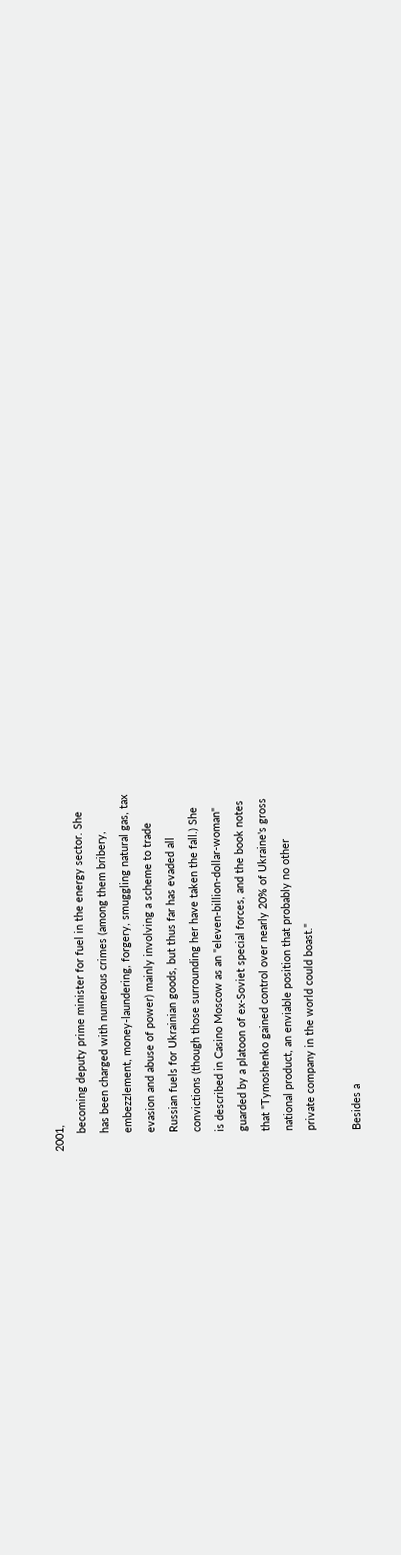2001,
      becoming deputy prime minister for fuel in the energy sector. She
      has been charged with numerous crimes (among them bribery,
      embezzlement, money-laundering, forgery, smuggling natural gas, tax
      evasion and abuse of power) mainly involving a scheme to trade
      Russian fuels for Ukrainian goods, but thus far has evaded all
      convictions (though those surrounding her have taken the fall.) She
      is described in Casino Moscow as an "eleven-billion-dollar-woman"
      guarded by a platoon of ex-Soviet special forces, and the book notes
      that "Tymoshenko gained control over nearly 20% of Ukraine's gross
      national product, an enviable position that probably no other
      private company in the world could boast."

      Besides a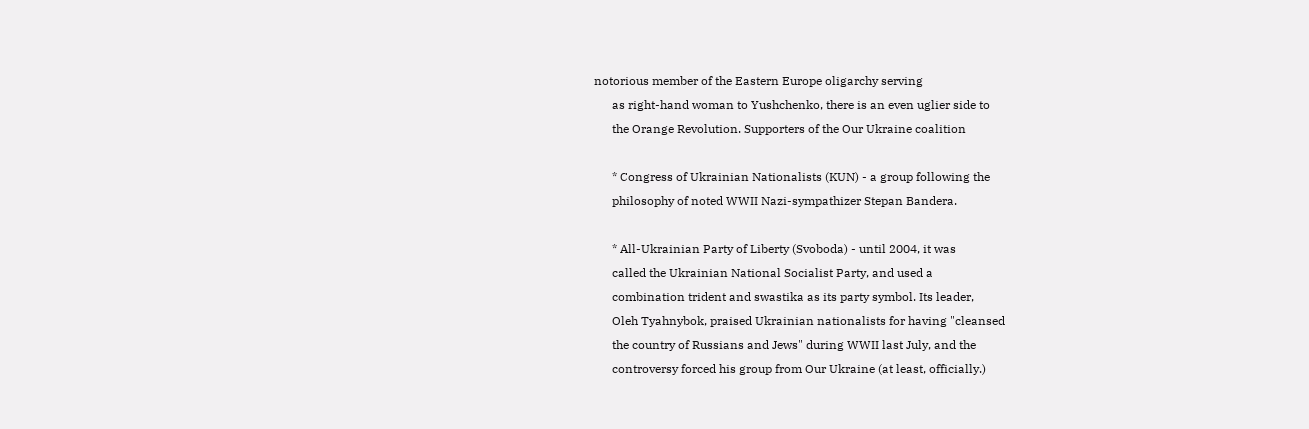notorious member of the Eastern Europe oligarchy serving
      as right-hand woman to Yushchenko, there is an even uglier side to
      the Orange Revolution. Supporters of the Our Ukraine coalition

      * Congress of Ukrainian Nationalists (KUN) - a group following the
      philosophy of noted WWII Nazi-sympathizer Stepan Bandera.

      * All-Ukrainian Party of Liberty (Svoboda) - until 2004, it was
      called the Ukrainian National Socialist Party, and used a
      combination trident and swastika as its party symbol. Its leader,
      Oleh Tyahnybok, praised Ukrainian nationalists for having "cleansed
      the country of Russians and Jews" during WWII last July, and the
      controversy forced his group from Our Ukraine (at least, officially.)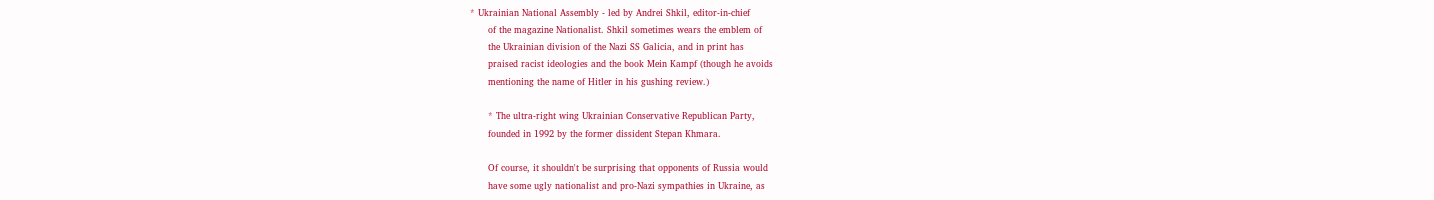* Ukrainian National Assembly - led by Andrei Shkil, editor-in-chief
      of the magazine Nationalist. Shkil sometimes wears the emblem of
      the Ukrainian division of the Nazi SS Galicia, and in print has
      praised racist ideologies and the book Mein Kampf (though he avoids
      mentioning the name of Hitler in his gushing review.)

      * The ultra-right wing Ukrainian Conservative Republican Party,
      founded in 1992 by the former dissident Stepan Khmara.

      Of course, it shouldn't be surprising that opponents of Russia would
      have some ugly nationalist and pro-Nazi sympathies in Ukraine, as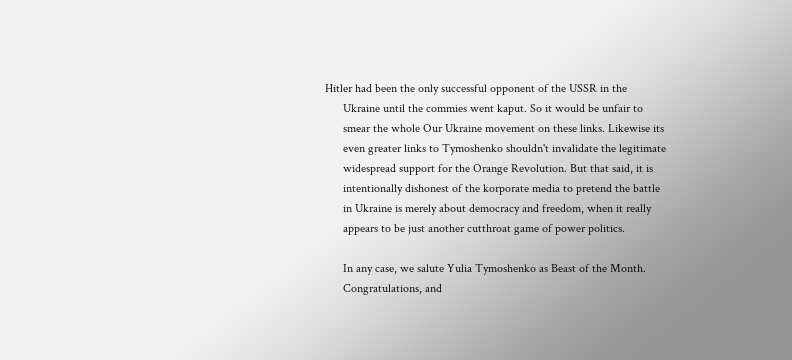Hitler had been the only successful opponent of the USSR in the
      Ukraine until the commies went kaput. So it would be unfair to
      smear the whole Our Ukraine movement on these links. Likewise its
      even greater links to Tymoshenko shouldn't invalidate the legitimate
      widespread support for the Orange Revolution. But that said, it is
      intentionally dishonest of the korporate media to pretend the battle
      in Ukraine is merely about democracy and freedom, when it really
      appears to be just another cutthroat game of power politics.

      In any case, we salute Yulia Tymoshenko as Beast of the Month.
      Congratulations, and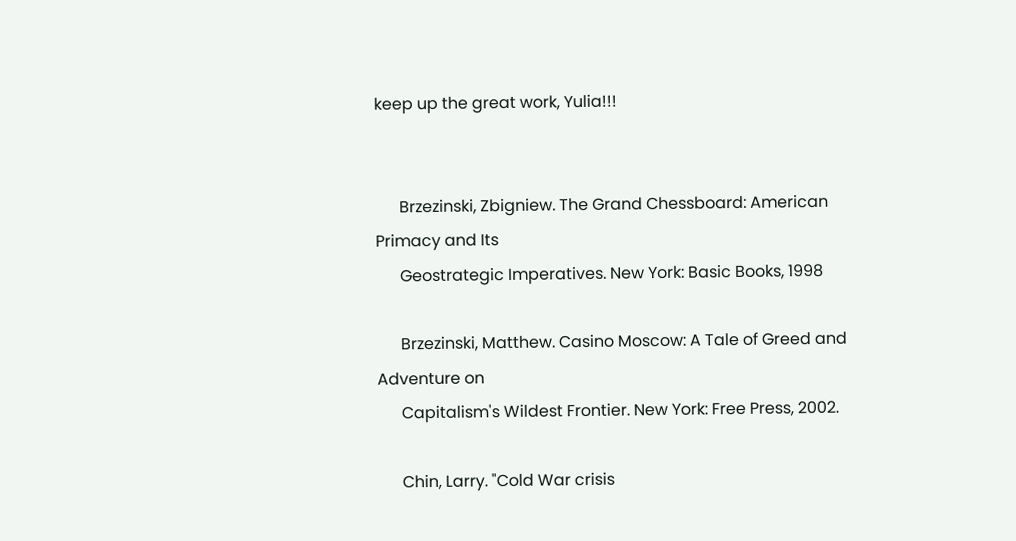keep up the great work, Yulia!!!


      Brzezinski, Zbigniew. The Grand Chessboard: American Primacy and Its
      Geostrategic Imperatives. New York: Basic Books, 1998

      Brzezinski, Matthew. Casino Moscow: A Tale of Greed and Adventure on
      Capitalism's Wildest Frontier. New York: Free Press, 2002.

      Chin, Larry. "Cold War crisis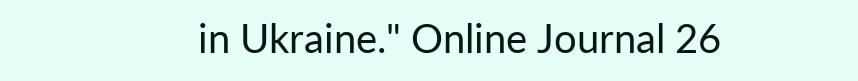in Ukraine." Online Journal 26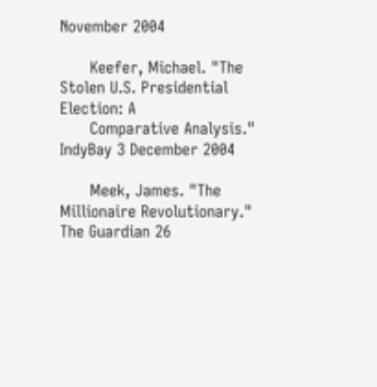November 2004

      Keefer, Michael. "The Stolen U.S. Presidential Election: A
      Comparative Analysis." IndyBay 3 December 2004

      Meek, James. "The Millionaire Revolutionary." The Guardian 26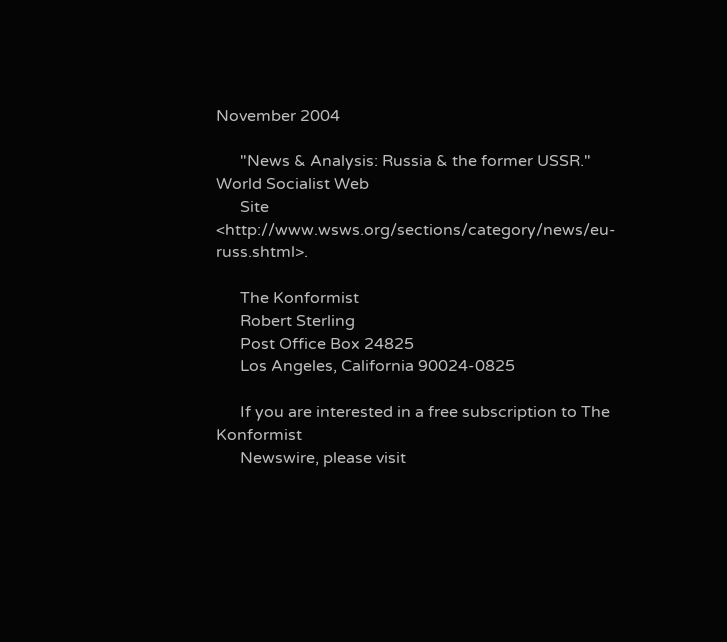November 2004

      "News & Analysis: Russia & the former USSR." World Socialist Web
      Site <http://www.wsws.org/sections/category/news/eu-russ.shtml>.

      The Konformist
      Robert Sterling
      Post Office Box 24825
      Los Angeles, California 90024-0825

      If you are interested in a free subscription to The Konformist
      Newswire, please visit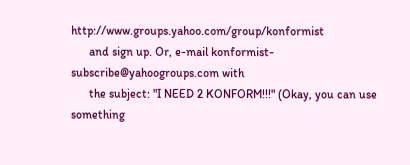http://www.groups.yahoo.com/group/konformist
      and sign up. Or, e-mail konformist-subscribe@yahoogroups.com with
      the subject: "I NEED 2 KONFORM!!!" (Okay, you can use something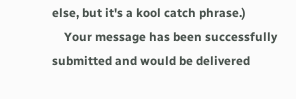else, but it's a kool catch phrase.)
    Your message has been successfully submitted and would be delivered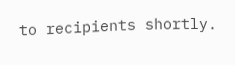to recipients shortly.